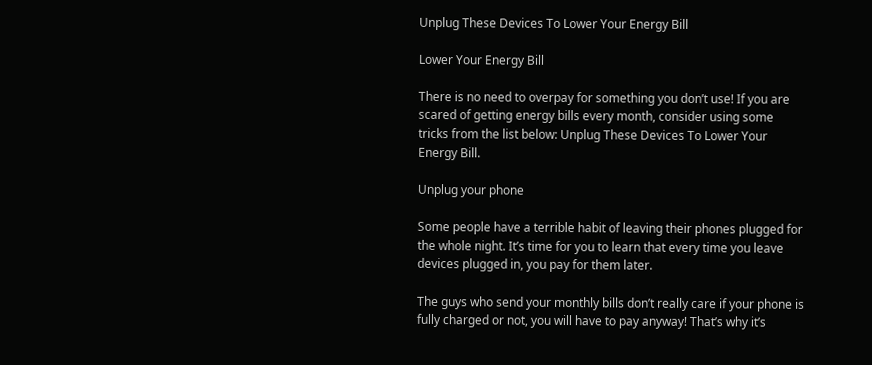Unplug These Devices To Lower Your Energy Bill

Lower Your Energy Bill

There is no need to overpay for something you don’t use! If you are scared of getting energy bills every month, consider using some tricks from the list below: Unplug These Devices To Lower Your Energy Bill.

Unplug your phone

Some people have a terrible habit of leaving their phones plugged for the whole night. It’s time for you to learn that every time you leave devices plugged in, you pay for them later.

The guys who send your monthly bills don’t really care if your phone is fully charged or not, you will have to pay anyway! That’s why it’s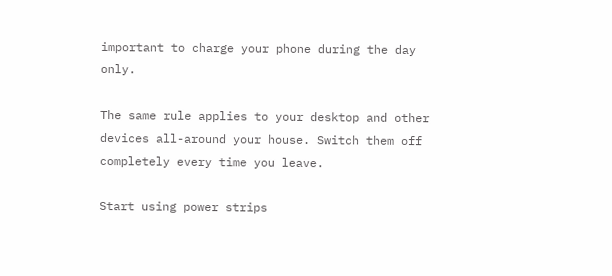important to charge your phone during the day only.

The same rule applies to your desktop and other devices all-around your house. Switch them off completely every time you leave.

Start using power strips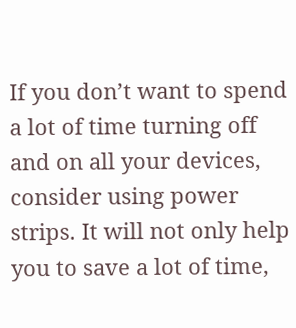If you don’t want to spend a lot of time turning off and on all your devices, consider using power strips. It will not only help you to save a lot of time,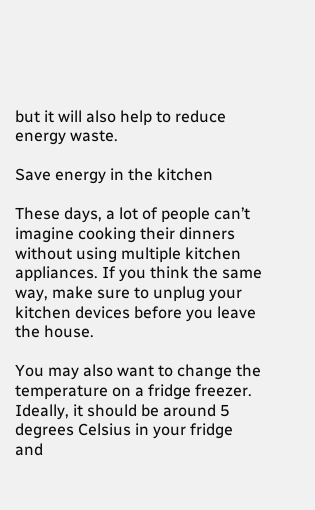but it will also help to reduce energy waste.

Save energy in the kitchen

These days, a lot of people can’t imagine cooking their dinners without using multiple kitchen appliances. If you think the same way, make sure to unplug your kitchen devices before you leave the house.

You may also want to change the temperature on a fridge freezer. Ideally, it should be around 5 degrees Celsius in your fridge and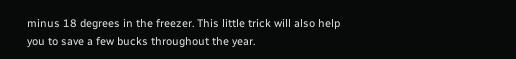minus 18 degrees in the freezer. This little trick will also help you to save a few bucks throughout the year.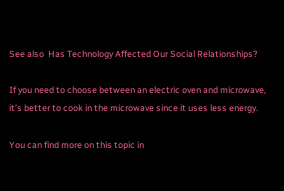See also  Has Technology Affected Our Social Relationships?

If you need to choose between an electric oven and microwave, it’s better to cook in the microwave since it uses less energy.

You can find more on this topic in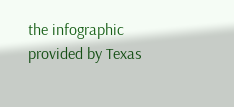the infographic provided by Texas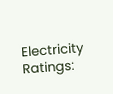Electricity Ratings: